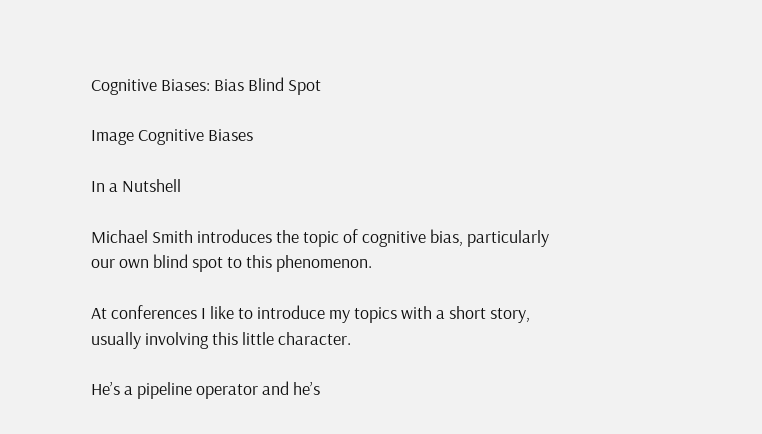Cognitive Biases: Bias Blind Spot

Image Cognitive Biases

In a Nutshell

Michael Smith introduces the topic of cognitive bias, particularly our own blind spot to this phenomenon.

At conferences I like to introduce my topics with a short story, usually involving this little character.

He’s a pipeline operator and he’s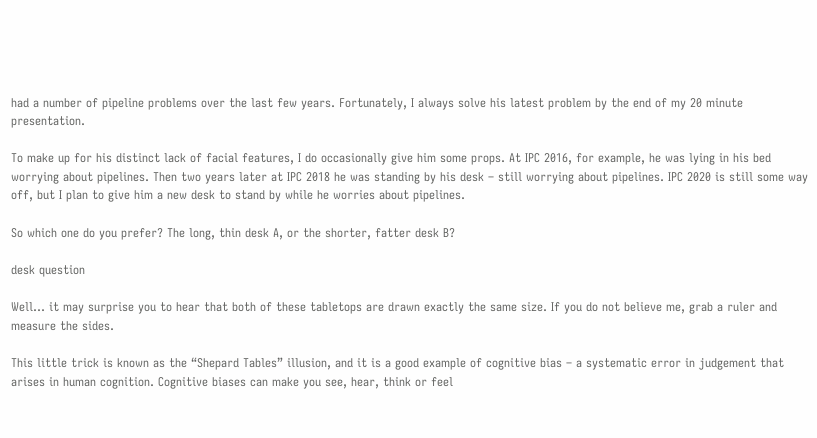had a number of pipeline problems over the last few years. Fortunately, I always solve his latest problem by the end of my 20 minute presentation.

To make up for his distinct lack of facial features, I do occasionally give him some props. At IPC 2016, for example, he was lying in his bed worrying about pipelines. Then two years later at IPC 2018 he was standing by his desk – still worrying about pipelines. IPC 2020 is still some way off, but I plan to give him a new desk to stand by while he worries about pipelines.

So which one do you prefer? The long, thin desk A, or the shorter, fatter desk B?

desk question

Well… it may surprise you to hear that both of these tabletops are drawn exactly the same size. If you do not believe me, grab a ruler and measure the sides.

This little trick is known as the “Shepard Tables” illusion, and it is a good example of cognitive bias – a systematic error in judgement that arises in human cognition. Cognitive biases can make you see, hear, think or feel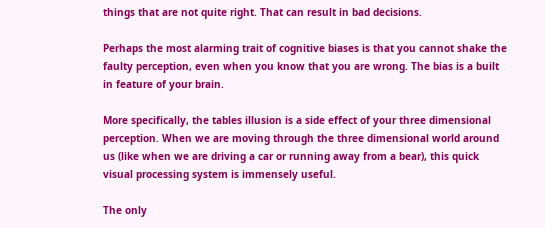things that are not quite right. That can result in bad decisions.

Perhaps the most alarming trait of cognitive biases is that you cannot shake the faulty perception, even when you know that you are wrong. The bias is a built in feature of your brain.

More specifically, the tables illusion is a side effect of your three dimensional perception. When we are moving through the three dimensional world around us (like when we are driving a car or running away from a bear), this quick visual processing system is immensely useful.

The only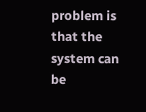problem is that the system can be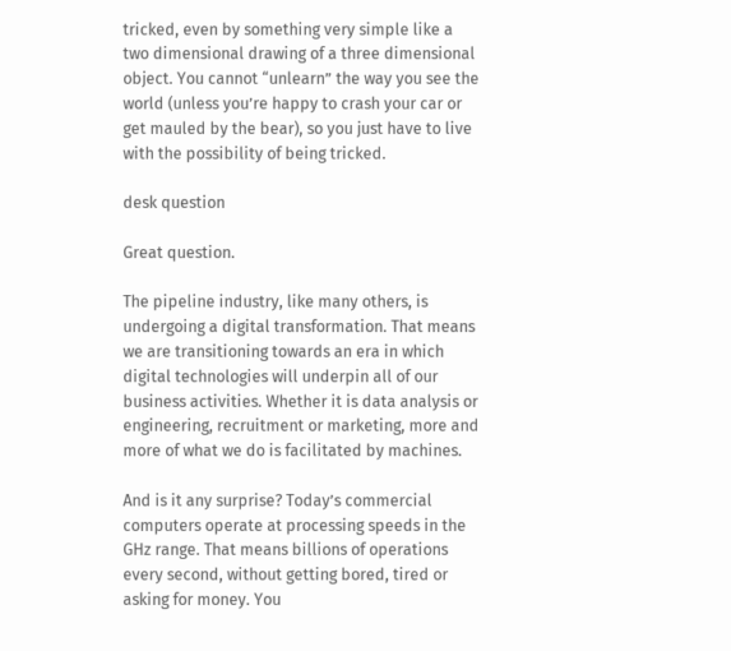tricked, even by something very simple like a two dimensional drawing of a three dimensional object. You cannot “unlearn” the way you see the world (unless you’re happy to crash your car or get mauled by the bear), so you just have to live with the possibility of being tricked.

desk question

Great question.

The pipeline industry, like many others, is undergoing a digital transformation. That means we are transitioning towards an era in which digital technologies will underpin all of our business activities. Whether it is data analysis or engineering, recruitment or marketing, more and more of what we do is facilitated by machines.

And is it any surprise? Today’s commercial computers operate at processing speeds in the GHz range. That means billions of operations every second, without getting bored, tired or asking for money. You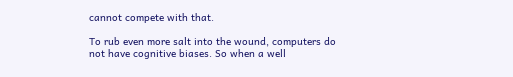cannot compete with that.

To rub even more salt into the wound, computers do not have cognitive biases. So when a well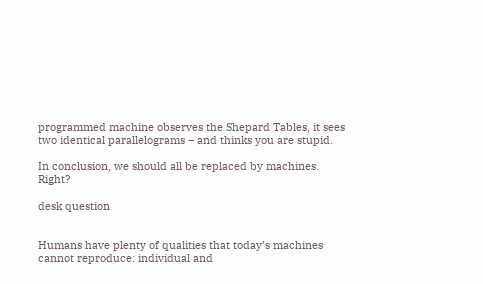programmed machine observes the Shepard Tables, it sees two identical parallelograms – and thinks you are stupid.

In conclusion, we should all be replaced by machines. Right?

desk question


Humans have plenty of qualities that today’s machines cannot reproduce: individual and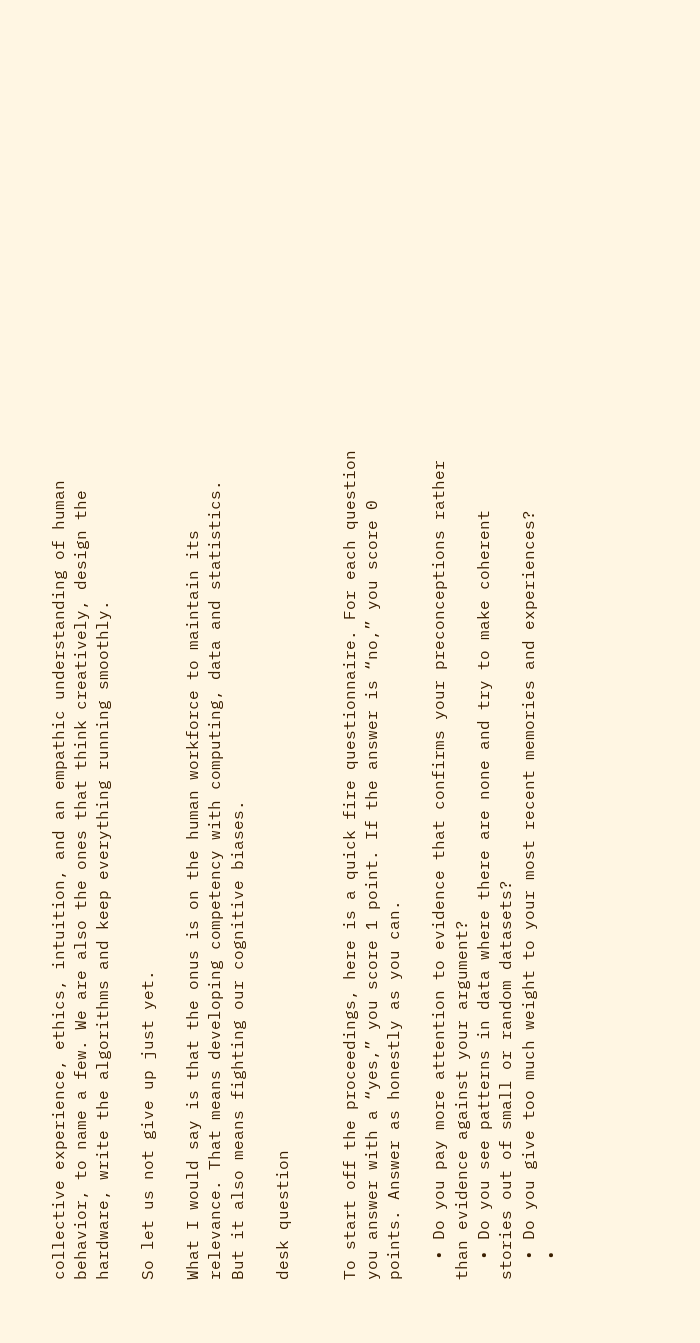collective experience, ethics, intuition, and an empathic understanding of human behavior, to name a few. We are also the ones that think creatively, design the hardware, write the algorithms and keep everything running smoothly.

So let us not give up just yet.

What I would say is that the onus is on the human workforce to maintain its relevance. That means developing competency with computing, data and statistics. But it also means fighting our cognitive biases.

desk question


To start off the proceedings, here is a quick fire questionnaire. For each question you answer with a “yes,” you score 1 point. If the answer is “no,” you score 0 points. Answer as honestly as you can.

  • Do you pay more attention to evidence that confirms your preconceptions rather than evidence against your argument?
  • Do you see patterns in data where there are none and try to make coherent stories out of small or random datasets?
  • Do you give too much weight to your most recent memories and experiences?
  •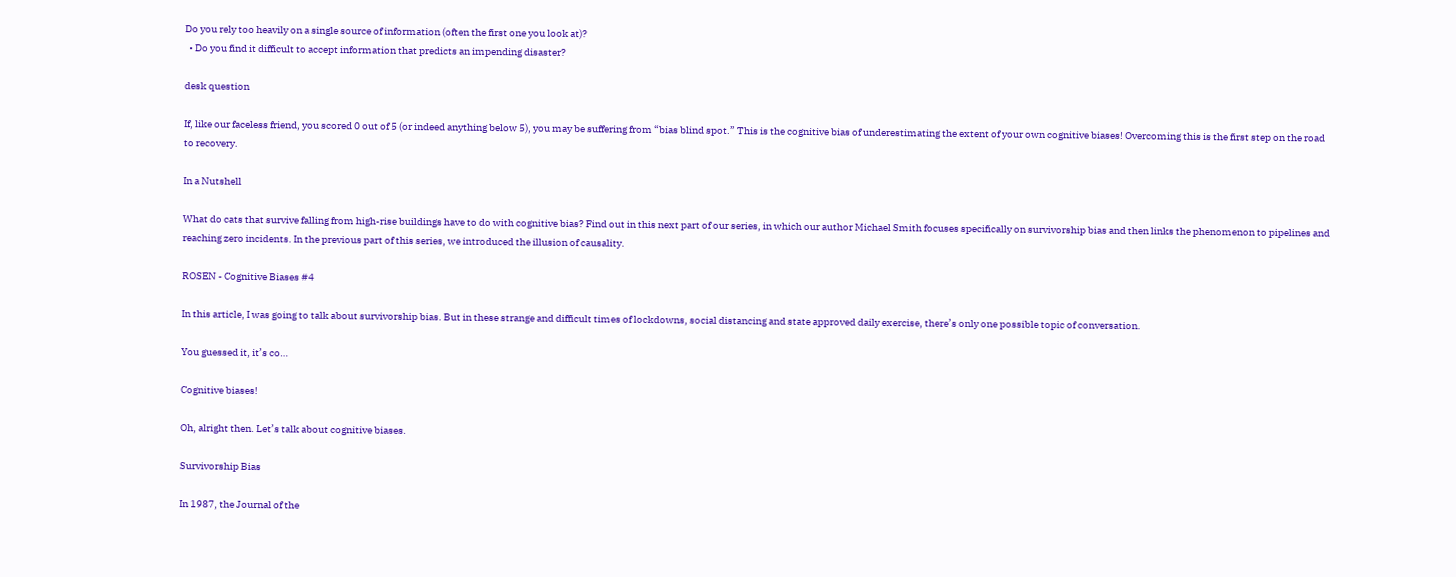Do you rely too heavily on a single source of information (often the first one you look at)?
  • Do you find it difficult to accept information that predicts an impending disaster?

desk question

If, like our faceless friend, you scored 0 out of 5 (or indeed anything below 5), you may be suffering from “bias blind spot.” This is the cognitive bias of underestimating the extent of your own cognitive biases! Overcoming this is the first step on the road to recovery.

In a Nutshell

What do cats that survive falling from high-rise buildings have to do with cognitive bias? Find out in this next part of our series, in which our author Michael Smith focuses specifically on survivorship bias and then links the phenomenon to pipelines and reaching zero incidents. In the previous part of this series, we introduced the illusion of causality.

ROSEN - Cognitive Biases #4

In this article, I was going to talk about survivorship bias. But in these strange and difficult times of lockdowns, social distancing and state approved daily exercise, there’s only one possible topic of conversation.

You guessed it, it’s co…

Cognitive biases!

Oh, alright then. Let’s talk about cognitive biases.

Survivorship Bias

In 1987, the Journal of the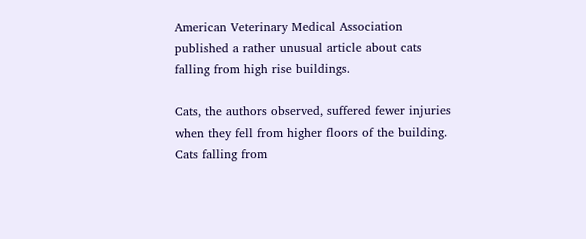American Veterinary Medical Association published a rather unusual article about cats falling from high rise buildings.

Cats, the authors observed, suffered fewer injuries when they fell from higher floors of the building. Cats falling from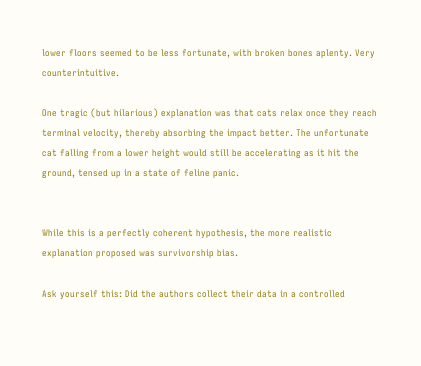lower floors seemed to be less fortunate, with broken bones aplenty. Very counterintuitive.

One tragic (but hilarious) explanation was that cats relax once they reach terminal velocity, thereby absorbing the impact better. The unfortunate cat falling from a lower height would still be accelerating as it hit the ground, tensed up in a state of feline panic.


While this is a perfectly coherent hypothesis, the more realistic explanation proposed was survivorship bias.

Ask yourself this: Did the authors collect their data in a controlled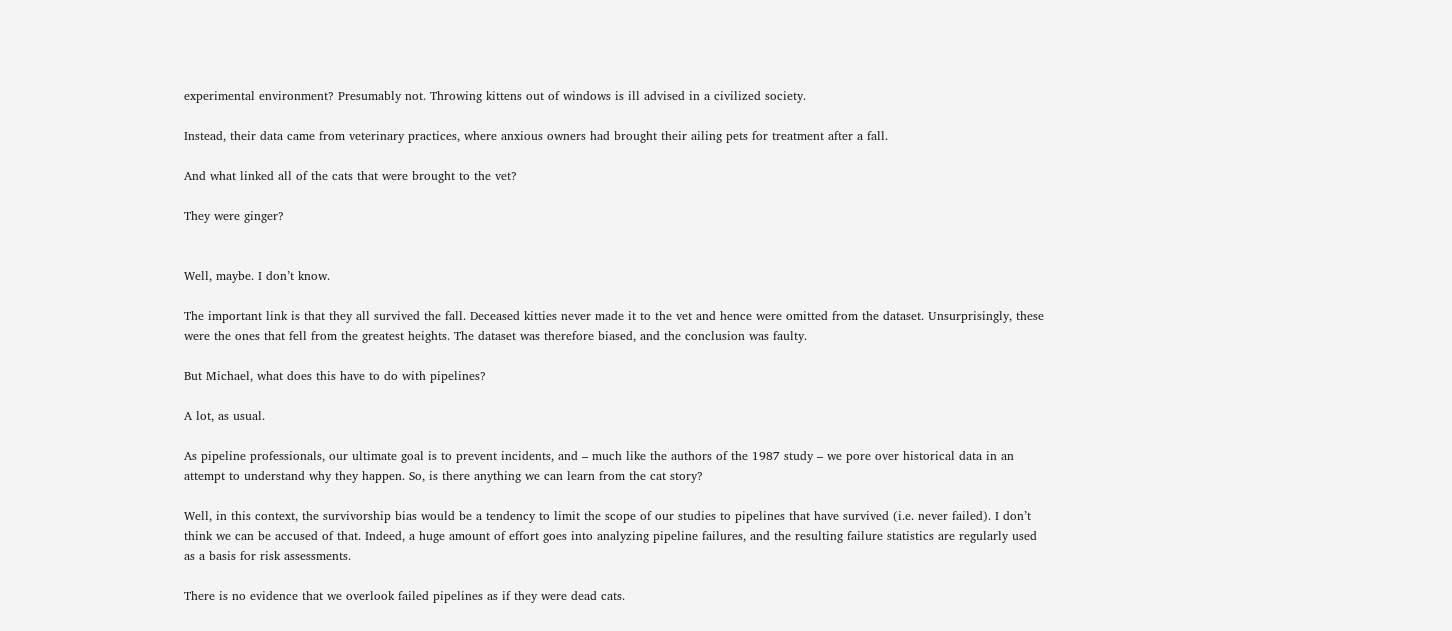experimental environment? Presumably not. Throwing kittens out of windows is ill advised in a civilized society.

Instead, their data came from veterinary practices, where anxious owners had brought their ailing pets for treatment after a fall.

And what linked all of the cats that were brought to the vet?

They were ginger?


Well, maybe. I don’t know.

The important link is that they all survived the fall. Deceased kitties never made it to the vet and hence were omitted from the dataset. Unsurprisingly, these were the ones that fell from the greatest heights. The dataset was therefore biased, and the conclusion was faulty.

But Michael, what does this have to do with pipelines?

A lot, as usual.

As pipeline professionals, our ultimate goal is to prevent incidents, and – much like the authors of the 1987 study – we pore over historical data in an attempt to understand why they happen. So, is there anything we can learn from the cat story?

Well, in this context, the survivorship bias would be a tendency to limit the scope of our studies to pipelines that have survived (i.e. never failed). I don’t think we can be accused of that. Indeed, a huge amount of effort goes into analyzing pipeline failures, and the resulting failure statistics are regularly used as a basis for risk assessments.

There is no evidence that we overlook failed pipelines as if they were dead cats.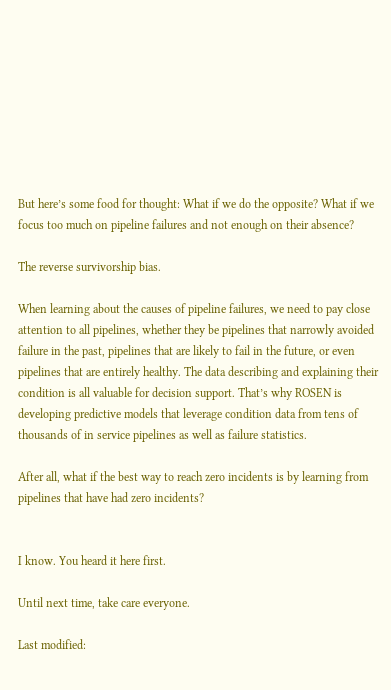But here’s some food for thought: What if we do the opposite? What if we focus too much on pipeline failures and not enough on their absence?

The reverse survivorship bias.

When learning about the causes of pipeline failures, we need to pay close attention to all pipelines, whether they be pipelines that narrowly avoided failure in the past, pipelines that are likely to fail in the future, or even pipelines that are entirely healthy. The data describing and explaining their condition is all valuable for decision support. That’s why ROSEN is developing predictive models that leverage condition data from tens of thousands of in service pipelines as well as failure statistics.

After all, what if the best way to reach zero incidents is by learning from pipelines that have had zero incidents?


I know. You heard it here first.

Until next time, take care everyone.

Last modified: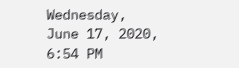Wednesday, June 17, 2020, 6:54 PM